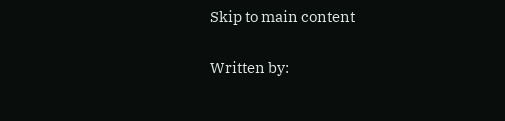Skip to main content

Written by: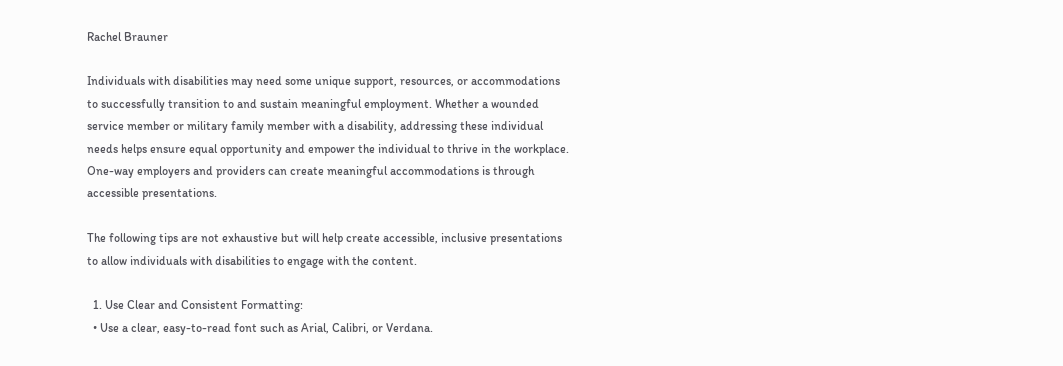Rachel Brauner

Individuals with disabilities may need some unique support, resources, or accommodations to successfully transition to and sustain meaningful employment. Whether a wounded service member or military family member with a disability, addressing these individual needs helps ensure equal opportunity and empower the individual to thrive in the workplace. One-way employers and providers can create meaningful accommodations is through accessible presentations.

The following tips are not exhaustive but will help create accessible, inclusive presentations to allow individuals with disabilities to engage with the content.

  1. Use Clear and Consistent Formatting:
  • Use a clear, easy-to-read font such as Arial, Calibri, or Verdana.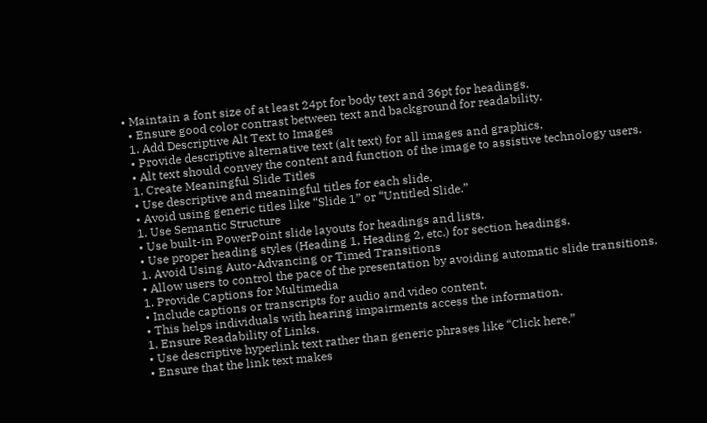• Maintain a font size of at least 24pt for body text and 36pt for headings.
  • Ensure good color contrast between text and background for readability.
  1. Add Descriptive Alt Text to Images
  • Provide descriptive alternative text (alt text) for all images and graphics.
  • Alt text should convey the content and function of the image to assistive technology users.
  1. Create Meaningful Slide Titles
  • Use descriptive and meaningful titles for each slide.
  • Avoid using generic titles like “Slide 1” or “Untitled Slide.”
  1. Use Semantic Structure
  • Use built-in PowerPoint slide layouts for headings and lists.
  • Use proper heading styles (Heading 1, Heading 2, etc.) for section headings.
  1. Avoid Using Auto-Advancing or Timed Transitions
  • Allow users to control the pace of the presentation by avoiding automatic slide transitions.
  1. Provide Captions for Multimedia
  • Include captions or transcripts for audio and video content.
  • This helps individuals with hearing impairments access the information.
  1. Ensure Readability of Links.
  • Use descriptive hyperlink text rather than generic phrases like “Click here.”
  • Ensure that the link text makes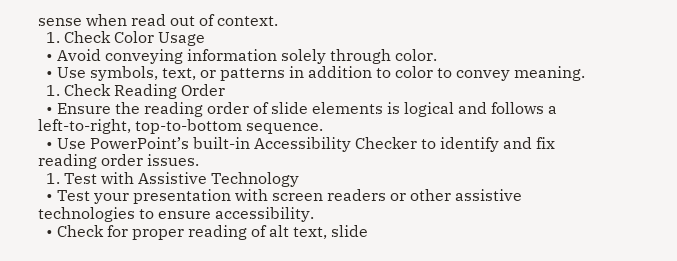sense when read out of context.
  1. Check Color Usage
  • Avoid conveying information solely through color.
  • Use symbols, text, or patterns in addition to color to convey meaning.
  1. Check Reading Order
  • Ensure the reading order of slide elements is logical and follows a left-to-right, top-to-bottom sequence.
  • Use PowerPoint’s built-in Accessibility Checker to identify and fix reading order issues.
  1. Test with Assistive Technology
  • Test your presentation with screen readers or other assistive technologies to ensure accessibility.
  • Check for proper reading of alt text, slide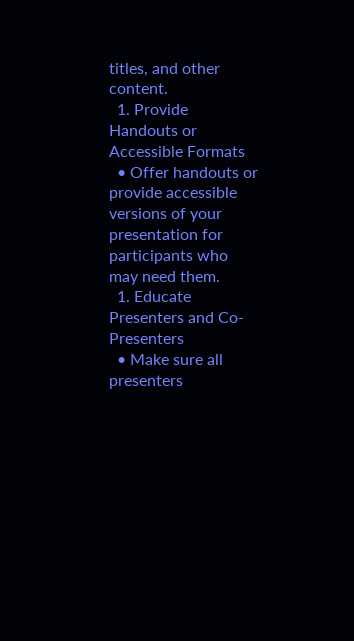titles, and other content.
  1. Provide Handouts or Accessible Formats
  • Offer handouts or provide accessible versions of your presentation for participants who may need them.
  1. Educate Presenters and Co-Presenters
  • Make sure all presenters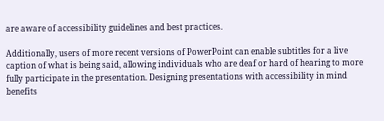are aware of accessibility guidelines and best practices.

Additionally, users of more recent versions of PowerPoint can enable subtitles for a live caption of what is being said, allowing individuals who are deaf or hard of hearing to more fully participate in the presentation. Designing presentations with accessibility in mind benefits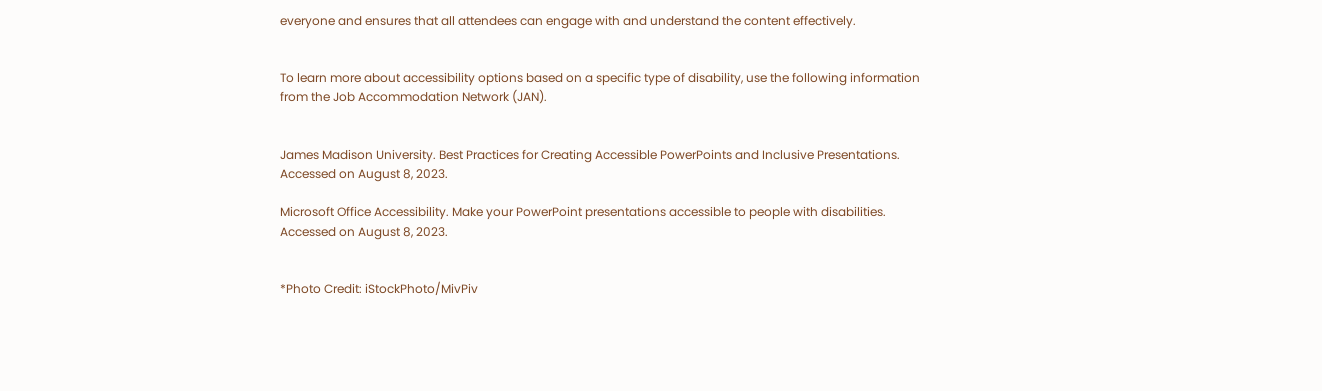everyone and ensures that all attendees can engage with and understand the content effectively.


To learn more about accessibility options based on a specific type of disability, use the following information from the Job Accommodation Network (JAN).


James Madison University. Best Practices for Creating Accessible PowerPoints and Inclusive Presentations. Accessed on August 8, 2023.

Microsoft Office Accessibility. Make your PowerPoint presentations accessible to people with disabilities. Accessed on August 8, 2023.


*Photo Credit: iStockPhoto/MivPiv